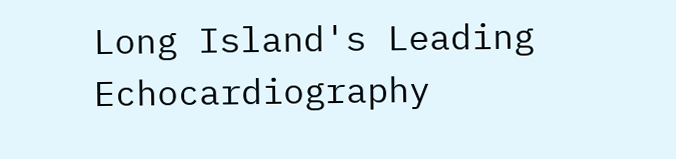Long Island's Leading Echocardiography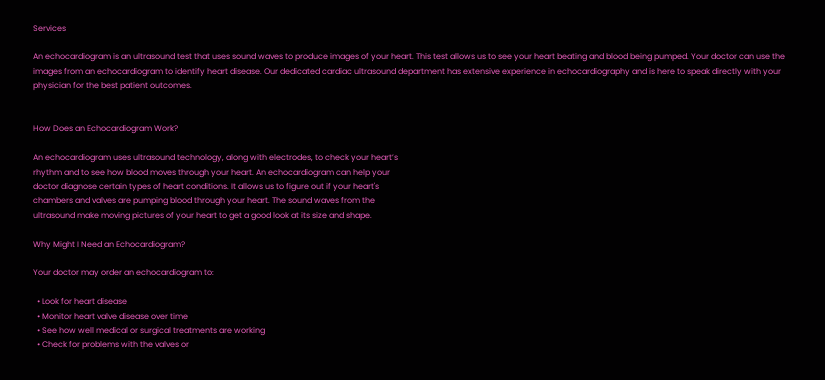Services

An echocardiogram is an ultrasound test that uses sound waves to produce images of your heart. This test allows us to see your heart beating and blood being pumped. Your doctor can use the images from an echocardiogram to identify heart disease. Our dedicated cardiac ultrasound department has extensive experience in echocardiography and is here to speak directly with your physician for the best patient outcomes.


How Does an Echocardiogram Work?

An echocardiogram uses ultrasound technology, along with electrodes, to check your heart’s
rhythm and to see how blood moves through your heart. An echocardiogram can help your
doctor diagnose certain types of heart conditions. It allows us to figure out if your heart's
chambers and valves are pumping blood through your heart. The sound waves from the
ultrasound make moving pictures of your heart to get a good look at its size and shape.

Why Might I Need an Echocardiogram?

Your doctor may order an echocardiogram to:

  • Look for heart disease
  • Monitor heart valve disease over time
  • See how well medical or surgical treatments are working
  • Check for problems with the valves or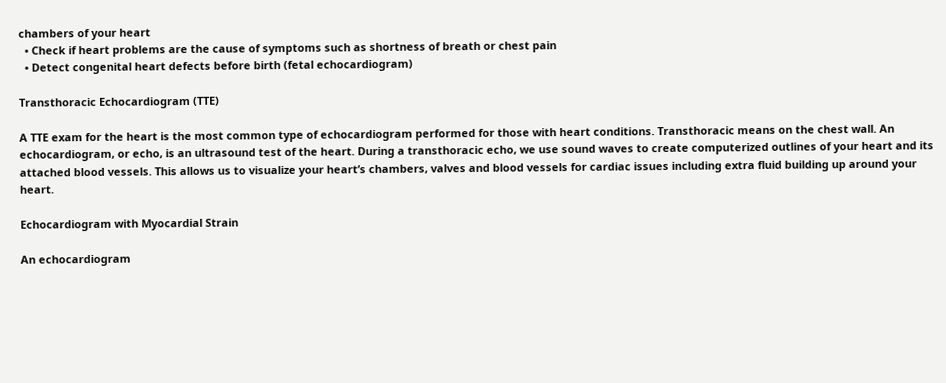chambers of your heart
  • Check if heart problems are the cause of symptoms such as shortness of breath or chest pain
  • Detect congenital heart defects before birth (fetal echocardiogram)

Transthoracic Echocardiogram (TTE)

A TTE exam for the heart is the most common type of echocardiogram performed for those with heart conditions. Transthoracic means on the chest wall. An echocardiogram, or echo, is an ultrasound test of the heart. During a transthoracic echo, we use sound waves to create computerized outlines of your heart and its attached blood vessels. This allows us to visualize your heart’s chambers, valves and blood vessels for cardiac issues including extra fluid building up around your heart.

Echocardiogram with Myocardial Strain

An echocardiogram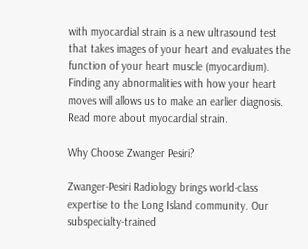with myocardial strain is a new ultrasound test that takes images of your heart and evaluates the function of your heart muscle (myocardium). Finding any abnormalities with how your heart moves will allows us to make an earlier diagnosis. Read more about myocardial strain.

Why Choose Zwanger Pesiri?

Zwanger-Pesiri Radiology brings world-class expertise to the Long Island community. Our subspecialty-trained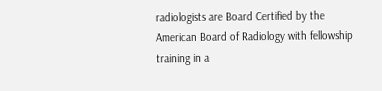radiologists are Board Certified by the American Board of Radiology with fellowship training in a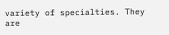variety of specialties. They are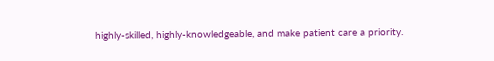highly-skilled, highly-knowledgeable, and make patient care a priority.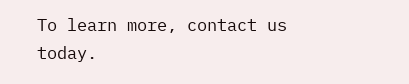To learn more, contact us today.